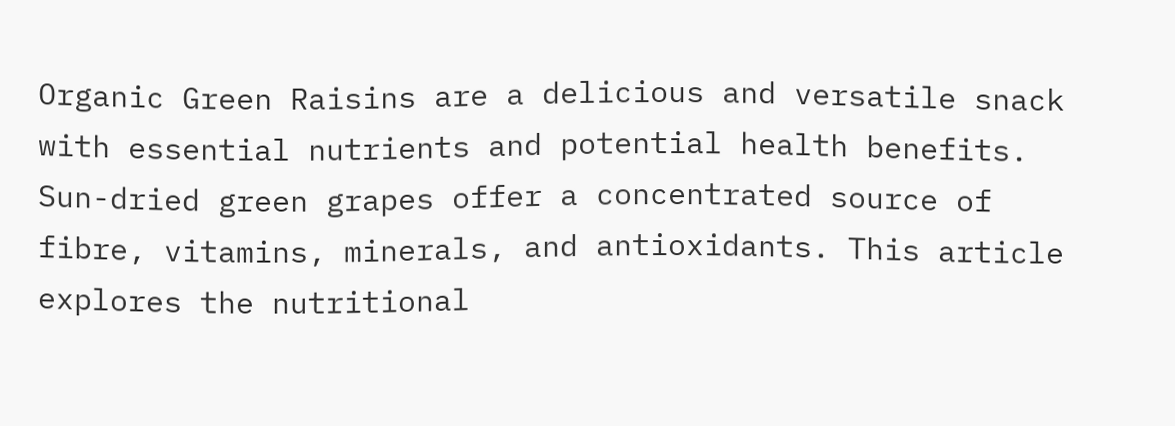Organic Green Raisins are a delicious and versatile snack with essential nutrients and potential health benefits. Sun-dried green grapes offer a concentrated source of fibre, vitamins, minerals, and antioxidants. This article explores the nutritional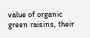value of organic green raisins, their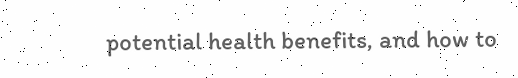potential health benefits, and how to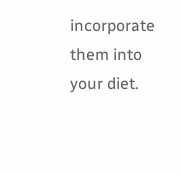incorporate them into your diet.